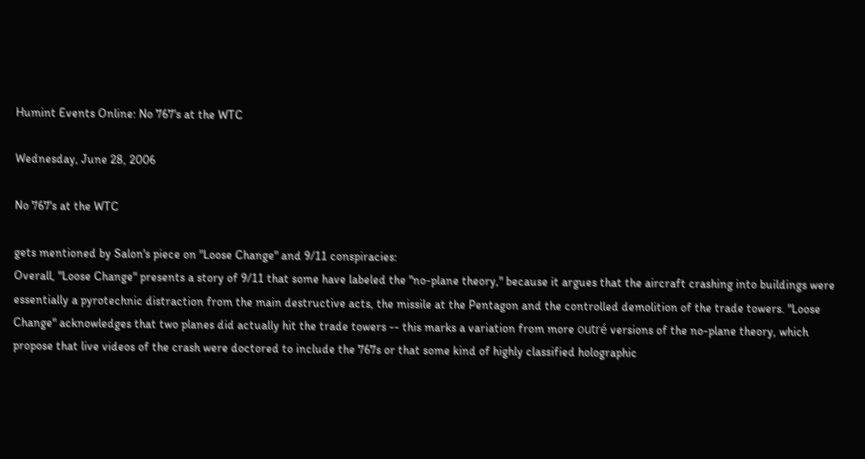Humint Events Online: No 767's at the WTC

Wednesday, June 28, 2006

No 767's at the WTC

gets mentioned by Salon's piece on "Loose Change" and 9/11 conspiracies:
Overall, "Loose Change" presents a story of 9/11 that some have labeled the "no-plane theory," because it argues that the aircraft crashing into buildings were essentially a pyrotechnic distraction from the main destructive acts, the missile at the Pentagon and the controlled demolition of the trade towers. "Loose Change" acknowledges that two planes did actually hit the trade towers -- this marks a variation from more outré versions of the no-plane theory, which propose that live videos of the crash were doctored to include the 767s or that some kind of highly classified holographic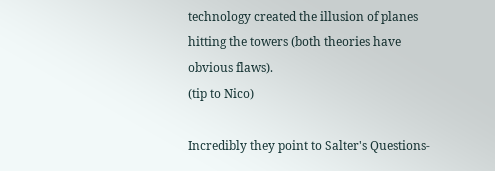technology created the illusion of planes hitting the towers (both theories have obvious flaws).
(tip to Nico)

Incredibly they point to Salter's Questions-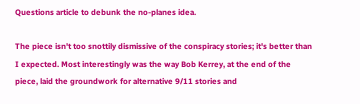Questions article to debunk the no-planes idea.

The piece isn't too snottily dismissive of the conspiracy stories; it's better than I expected. Most interestingly was the way Bob Kerrey, at the end of the piece, laid the groundwork for alternative 9/11 stories and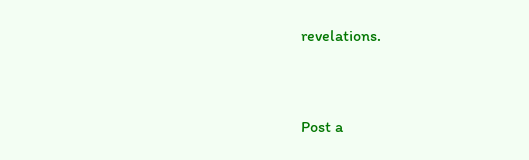revelations.


Post a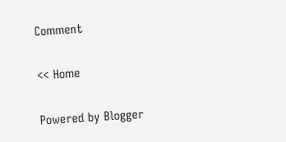Comment

<< Home

Powered by Blogger